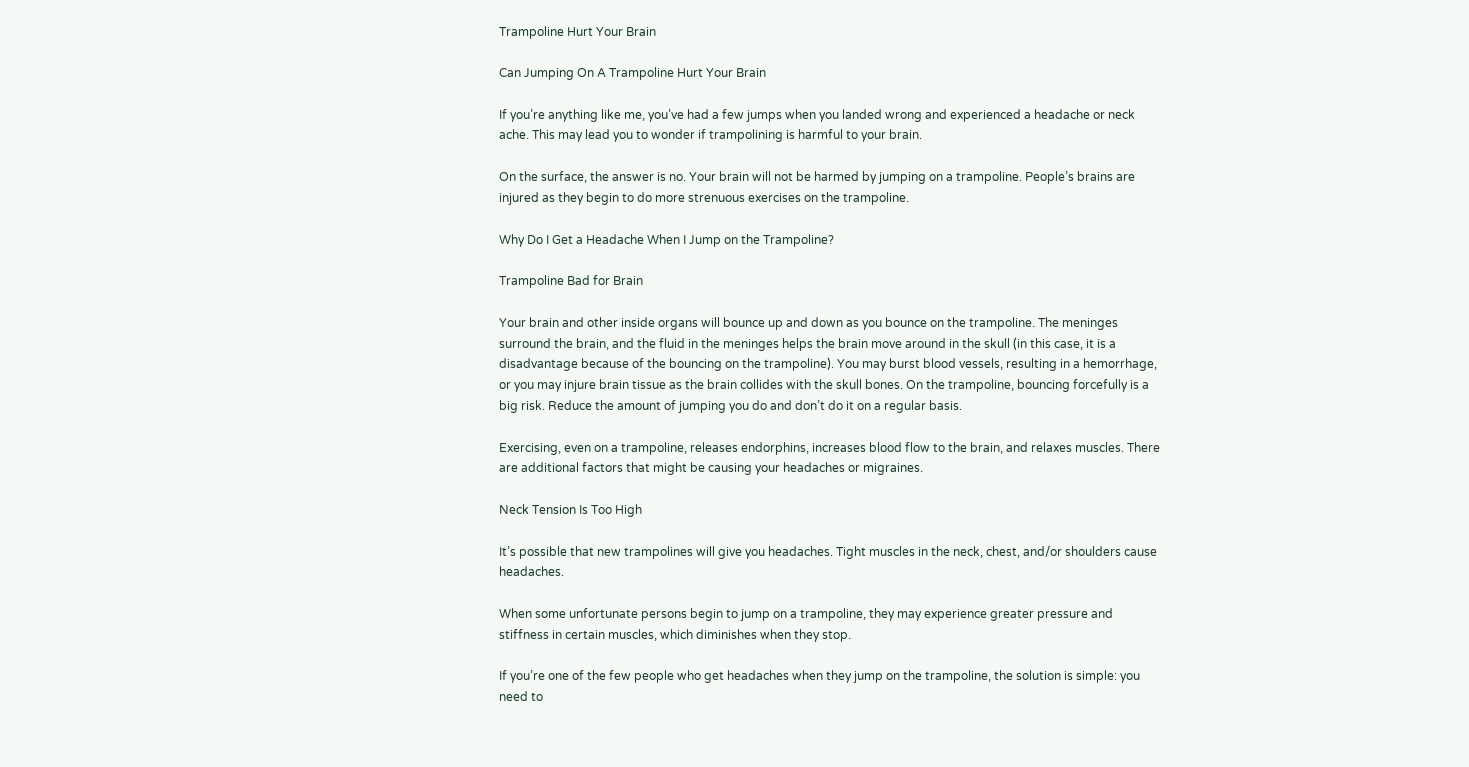Trampoline Hurt Your Brain

Can Jumping On A Trampoline Hurt Your Brain

If you’re anything like me, you’ve had a few jumps when you landed wrong and experienced a headache or neck ache. This may lead you to wonder if trampolining is harmful to your brain.

On the surface, the answer is no. Your brain will not be harmed by jumping on a trampoline. People’s brains are injured as they begin to do more strenuous exercises on the trampoline.

Why Do I Get a Headache When I Jump on the Trampoline?

Trampoline Bad for Brain

Your brain and other inside organs will bounce up and down as you bounce on the trampoline. The meninges surround the brain, and the fluid in the meninges helps the brain move around in the skull (in this case, it is a disadvantage because of the bouncing on the trampoline). You may burst blood vessels, resulting in a hemorrhage, or you may injure brain tissue as the brain collides with the skull bones. On the trampoline, bouncing forcefully is a big risk. Reduce the amount of jumping you do and don’t do it on a regular basis.

Exercising, even on a trampoline, releases endorphins, increases blood flow to the brain, and relaxes muscles. There are additional factors that might be causing your headaches or migraines.

Neck Tension Is Too High

It’s possible that new trampolines will give you headaches. Tight muscles in the neck, chest, and/or shoulders cause headaches.

When some unfortunate persons begin to jump on a trampoline, they may experience greater pressure and stiffness in certain muscles, which diminishes when they stop.

If you’re one of the few people who get headaches when they jump on the trampoline, the solution is simple: you need to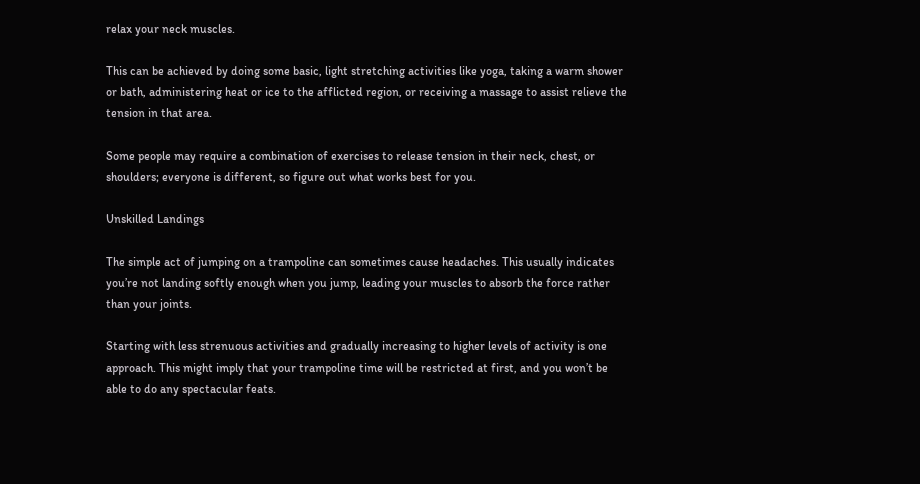relax your neck muscles.

This can be achieved by doing some basic, light stretching activities like yoga, taking a warm shower or bath, administering heat or ice to the afflicted region, or receiving a massage to assist relieve the tension in that area.

Some people may require a combination of exercises to release tension in their neck, chest, or shoulders; everyone is different, so figure out what works best for you.

Unskilled Landings

The simple act of jumping on a trampoline can sometimes cause headaches. This usually indicates you’re not landing softly enough when you jump, leading your muscles to absorb the force rather than your joints.

Starting with less strenuous activities and gradually increasing to higher levels of activity is one approach. This might imply that your trampoline time will be restricted at first, and you won’t be able to do any spectacular feats.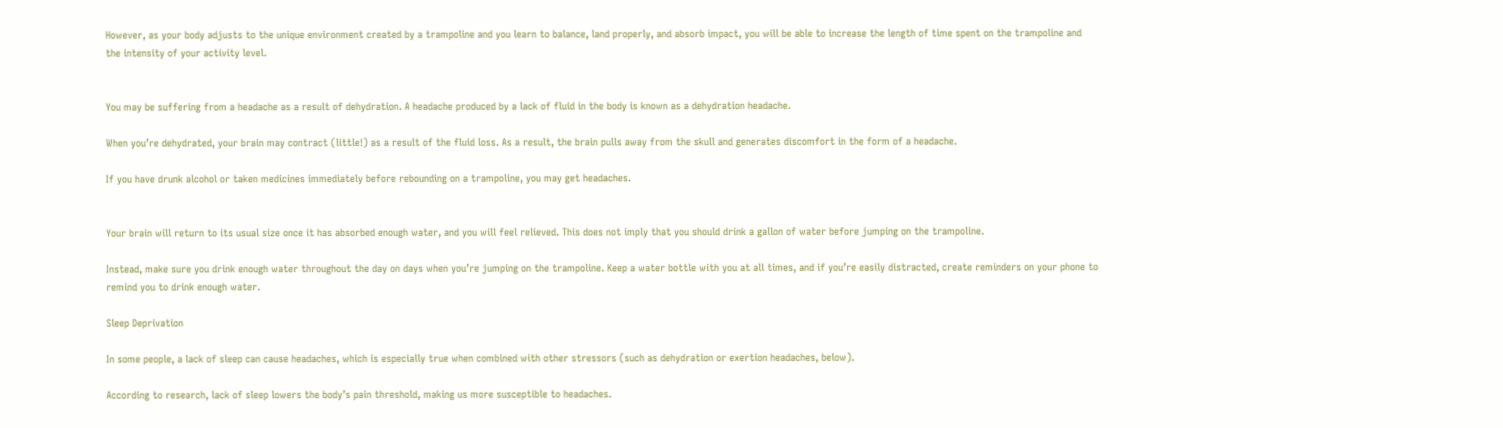However, as your body adjusts to the unique environment created by a trampoline and you learn to balance, land properly, and absorb impact, you will be able to increase the length of time spent on the trampoline and the intensity of your activity level.


You may be suffering from a headache as a result of dehydration. A headache produced by a lack of fluid in the body is known as a dehydration headache.

When you’re dehydrated, your brain may contract (little!) as a result of the fluid loss. As a result, the brain pulls away from the skull and generates discomfort in the form of a headache.

If you have drunk alcohol or taken medicines immediately before rebounding on a trampoline, you may get headaches.


Your brain will return to its usual size once it has absorbed enough water, and you will feel relieved. This does not imply that you should drink a gallon of water before jumping on the trampoline.

Instead, make sure you drink enough water throughout the day on days when you’re jumping on the trampoline. Keep a water bottle with you at all times, and if you’re easily distracted, create reminders on your phone to remind you to drink enough water.

Sleep Deprivation

In some people, a lack of sleep can cause headaches, which is especially true when combined with other stressors (such as dehydration or exertion headaches, below).

According to research, lack of sleep lowers the body’s pain threshold, making us more susceptible to headaches.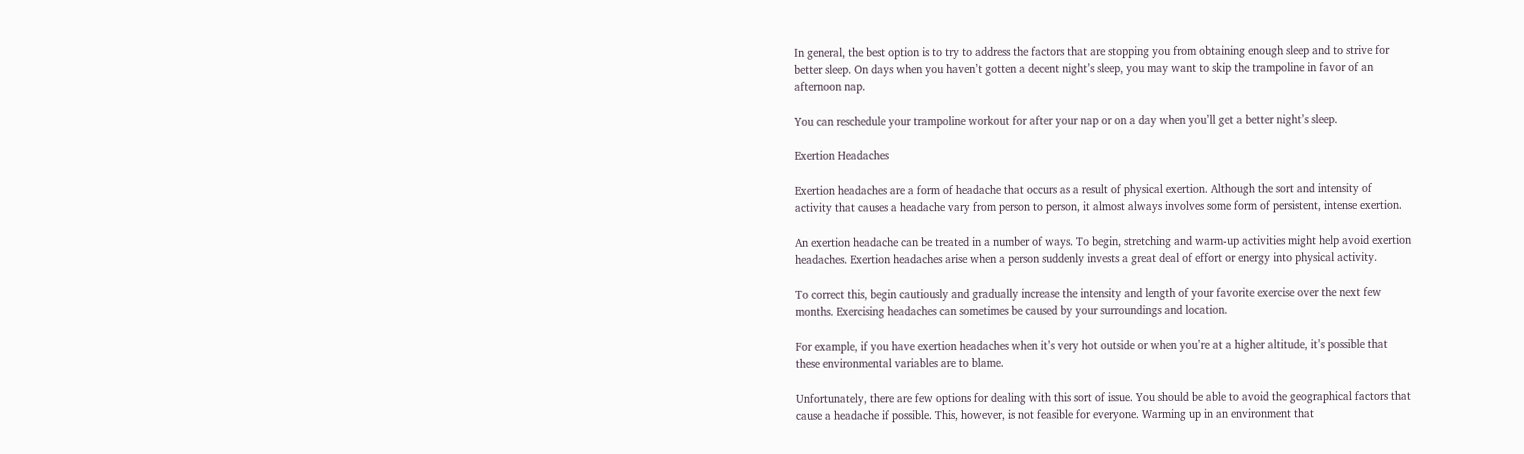In general, the best option is to try to address the factors that are stopping you from obtaining enough sleep and to strive for better sleep. On days when you haven’t gotten a decent night’s sleep, you may want to skip the trampoline in favor of an afternoon nap.

You can reschedule your trampoline workout for after your nap or on a day when you’ll get a better night’s sleep.

Exertion Headaches

Exertion headaches are a form of headache that occurs as a result of physical exertion. Although the sort and intensity of activity that causes a headache vary from person to person, it almost always involves some form of persistent, intense exertion.

An exertion headache can be treated in a number of ways. To begin, stretching and warm-up activities might help avoid exertion headaches. Exertion headaches arise when a person suddenly invests a great deal of effort or energy into physical activity.

To correct this, begin cautiously and gradually increase the intensity and length of your favorite exercise over the next few months. Exercising headaches can sometimes be caused by your surroundings and location.

For example, if you have exertion headaches when it’s very hot outside or when you’re at a higher altitude, it’s possible that these environmental variables are to blame.

Unfortunately, there are few options for dealing with this sort of issue. You should be able to avoid the geographical factors that cause a headache if possible. This, however, is not feasible for everyone. Warming up in an environment that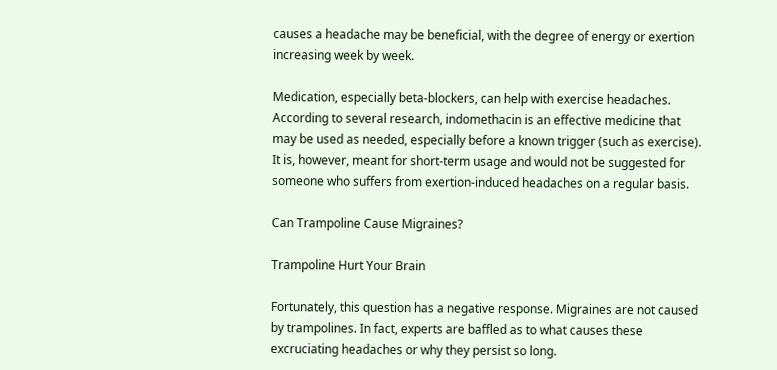causes a headache may be beneficial, with the degree of energy or exertion increasing week by week.

Medication, especially beta-blockers, can help with exercise headaches. According to several research, indomethacin is an effective medicine that may be used as needed, especially before a known trigger (such as exercise). It is, however, meant for short-term usage and would not be suggested for someone who suffers from exertion-induced headaches on a regular basis.

Can Trampoline Cause Migraines?

Trampoline Hurt Your Brain

Fortunately, this question has a negative response. Migraines are not caused by trampolines. In fact, experts are baffled as to what causes these excruciating headaches or why they persist so long.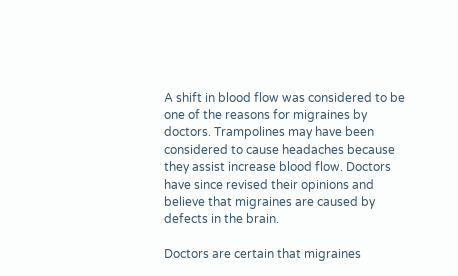A shift in blood flow was considered to be one of the reasons for migraines by doctors. Trampolines may have been considered to cause headaches because they assist increase blood flow. Doctors have since revised their opinions and believe that migraines are caused by defects in the brain.

Doctors are certain that migraines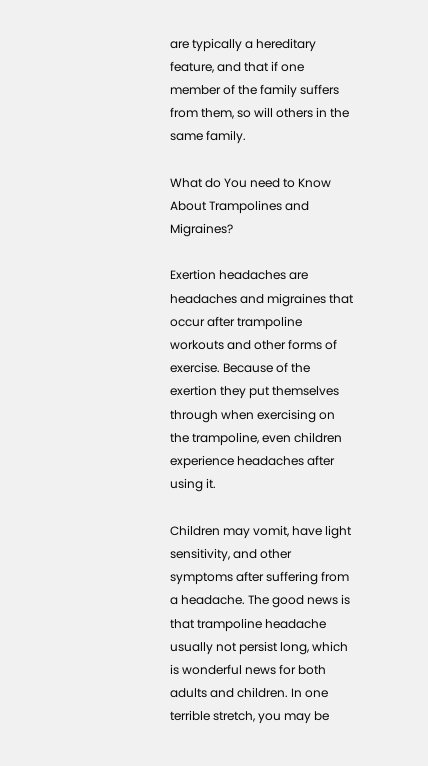are typically a hereditary feature, and that if one member of the family suffers from them, so will others in the same family.

What do You need to Know About Trampolines and Migraines?

Exertion headaches are headaches and migraines that occur after trampoline workouts and other forms of exercise. Because of the exertion they put themselves through when exercising on the trampoline, even children experience headaches after using it.

Children may vomit, have light sensitivity, and other symptoms after suffering from a headache. The good news is that trampoline headache usually not persist long, which is wonderful news for both adults and children. In one terrible stretch, you may be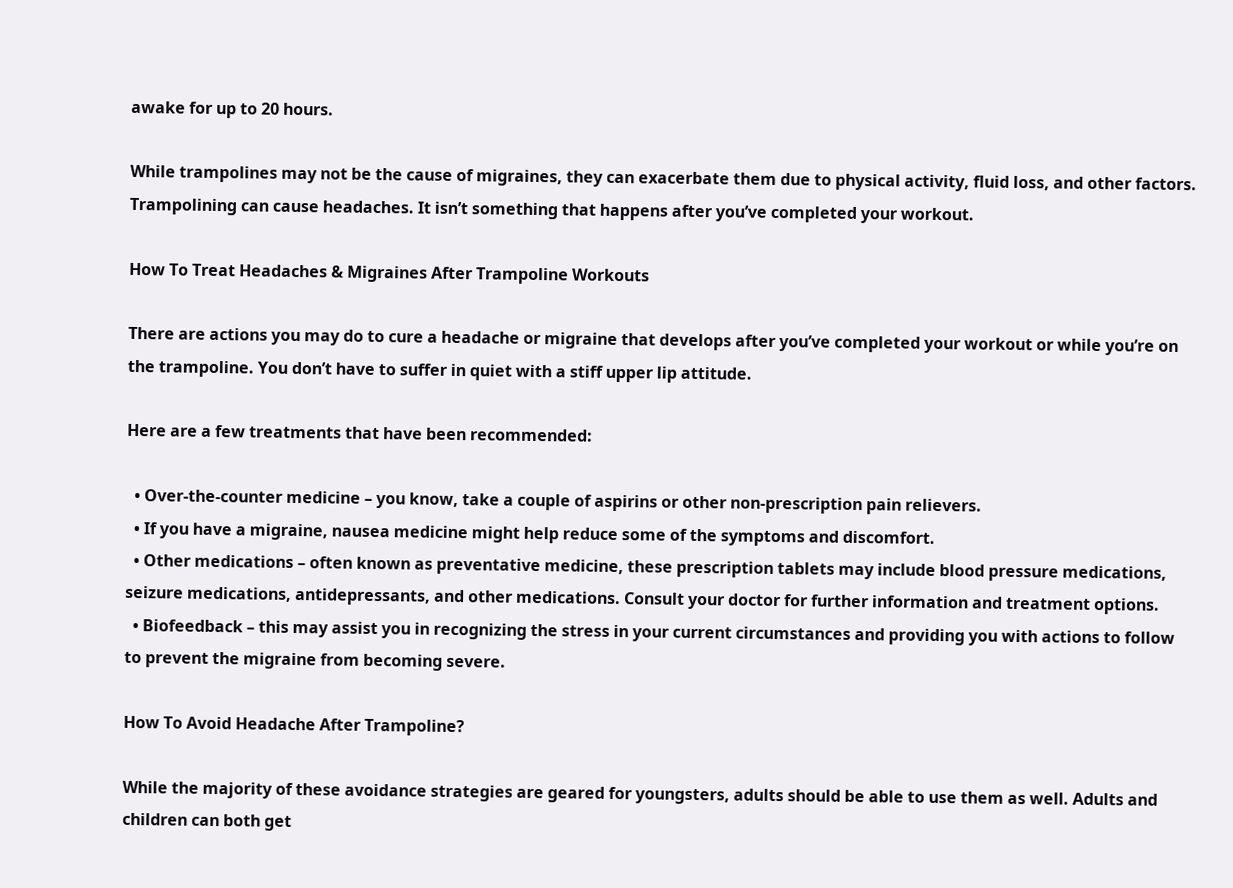awake for up to 20 hours.

While trampolines may not be the cause of migraines, they can exacerbate them due to physical activity, fluid loss, and other factors. Trampolining can cause headaches. It isn’t something that happens after you’ve completed your workout.

How To Treat Headaches & Migraines After Trampoline Workouts

There are actions you may do to cure a headache or migraine that develops after you’ve completed your workout or while you’re on the trampoline. You don’t have to suffer in quiet with a stiff upper lip attitude.

Here are a few treatments that have been recommended:

  • Over-the-counter medicine – you know, take a couple of aspirins or other non-prescription pain relievers.
  • If you have a migraine, nausea medicine might help reduce some of the symptoms and discomfort.
  • Other medications – often known as preventative medicine, these prescription tablets may include blood pressure medications, seizure medications, antidepressants, and other medications. Consult your doctor for further information and treatment options.
  • Biofeedback – this may assist you in recognizing the stress in your current circumstances and providing you with actions to follow to prevent the migraine from becoming severe.

How To Avoid Headache After Trampoline?

While the majority of these avoidance strategies are geared for youngsters, adults should be able to use them as well. Adults and children can both get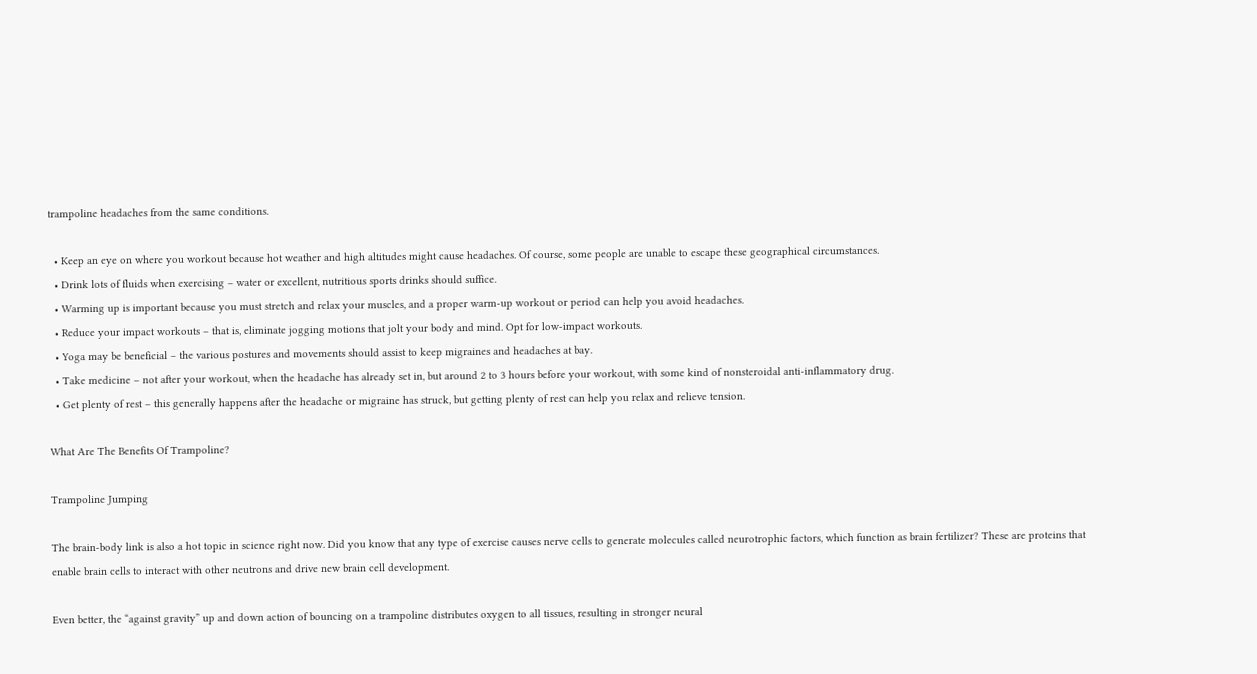trampoline headaches from the same conditions.

  • Keep an eye on where you workout because hot weather and high altitudes might cause headaches. Of course, some people are unable to escape these geographical circumstances.
  • Drink lots of fluids when exercising – water or excellent, nutritious sports drinks should suffice.
  • Warming up is important because you must stretch and relax your muscles, and a proper warm-up workout or period can help you avoid headaches.
  • Reduce your impact workouts – that is, eliminate jogging motions that jolt your body and mind. Opt for low-impact workouts.
  • Yoga may be beneficial – the various postures and movements should assist to keep migraines and headaches at bay.
  • Take medicine – not after your workout, when the headache has already set in, but around 2 to 3 hours before your workout, with some kind of nonsteroidal anti-inflammatory drug.
  • Get plenty of rest – this generally happens after the headache or migraine has struck, but getting plenty of rest can help you relax and relieve tension.

What Are The Benefits Of Trampoline?

Trampoline Jumping

The brain-body link is also a hot topic in science right now. Did you know that any type of exercise causes nerve cells to generate molecules called neurotrophic factors, which function as brain fertilizer? These are proteins that enable brain cells to interact with other neutrons and drive new brain cell development.

Even better, the “against gravity” up and down action of bouncing on a trampoline distributes oxygen to all tissues, resulting in stronger neural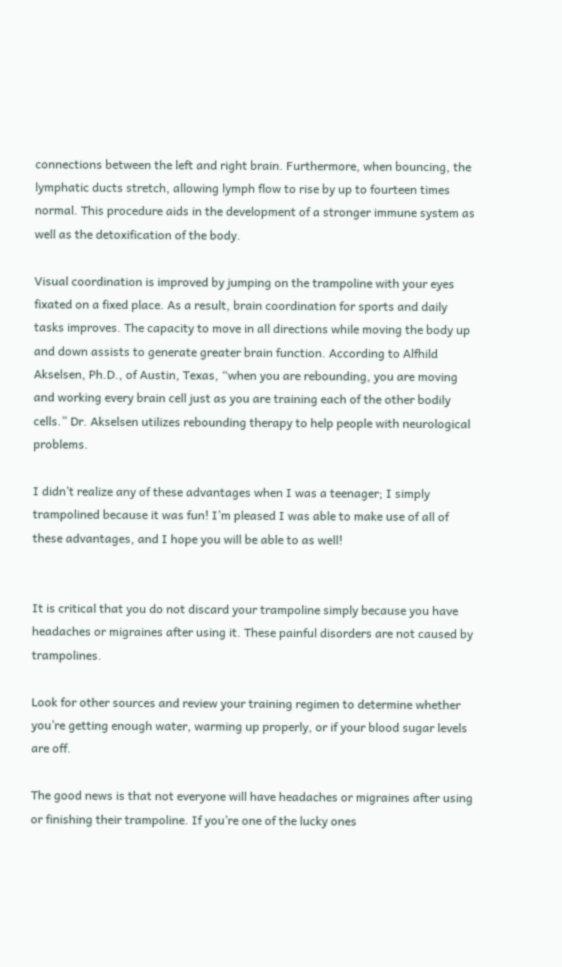connections between the left and right brain. Furthermore, when bouncing, the lymphatic ducts stretch, allowing lymph flow to rise by up to fourteen times normal. This procedure aids in the development of a stronger immune system as well as the detoxification of the body.

Visual coordination is improved by jumping on the trampoline with your eyes fixated on a fixed place. As a result, brain coordination for sports and daily tasks improves. The capacity to move in all directions while moving the body up and down assists to generate greater brain function. According to Alfhild Akselsen, Ph.D., of Austin, Texas, “when you are rebounding, you are moving and working every brain cell just as you are training each of the other bodily cells.” Dr. Akselsen utilizes rebounding therapy to help people with neurological problems.

I didn’t realize any of these advantages when I was a teenager; I simply trampolined because it was fun! I’m pleased I was able to make use of all of these advantages, and I hope you will be able to as well!


It is critical that you do not discard your trampoline simply because you have headaches or migraines after using it. These painful disorders are not caused by trampolines.

Look for other sources and review your training regimen to determine whether you’re getting enough water, warming up properly, or if your blood sugar levels are off.

The good news is that not everyone will have headaches or migraines after using or finishing their trampoline. If you’re one of the lucky ones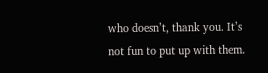who doesn’t, thank you. It’s not fun to put up with them.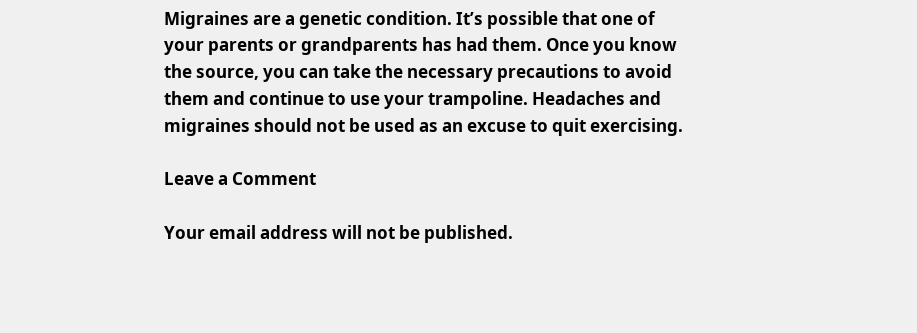Migraines are a genetic condition. It’s possible that one of your parents or grandparents has had them. Once you know the source, you can take the necessary precautions to avoid them and continue to use your trampoline. Headaches and migraines should not be used as an excuse to quit exercising.

Leave a Comment

Your email address will not be published.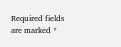Required fields are marked *